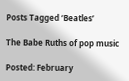Posts Tagged ‘Beatles’

The Babe Ruths of pop music

Posted: February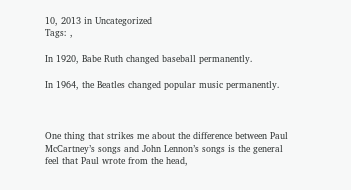10, 2013 in Uncategorized
Tags: ,

In 1920, Babe Ruth changed baseball permanently.

In 1964, the Beatles changed popular music permanently.



One thing that strikes me about the difference between Paul McCartney’s songs and John Lennon’s songs is the general feel that Paul wrote from the head,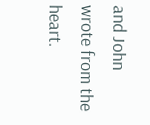and John wrote from the heart.